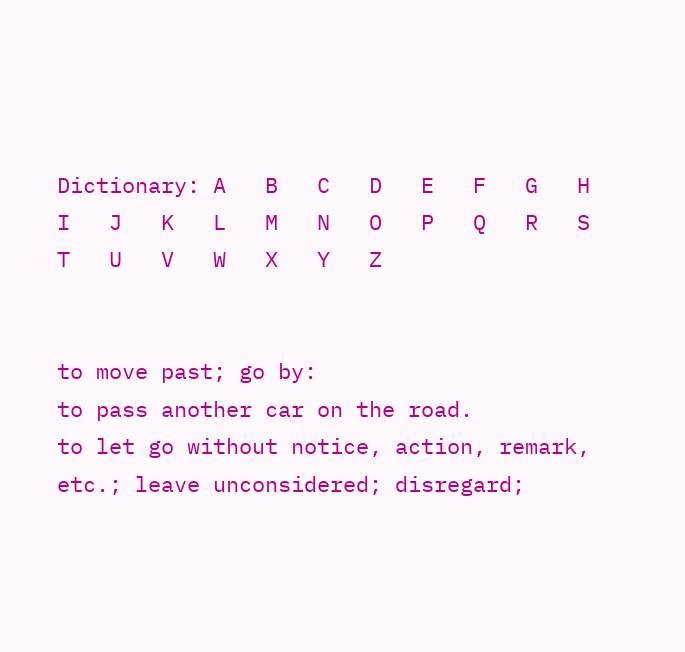Dictionary: A   B   C   D   E   F   G   H   I   J   K   L   M   N   O   P   Q   R   S   T   U   V   W   X   Y   Z


to move past; go by:
to pass another car on the road.
to let go without notice, action, remark, etc.; leave unconsidered; disregard;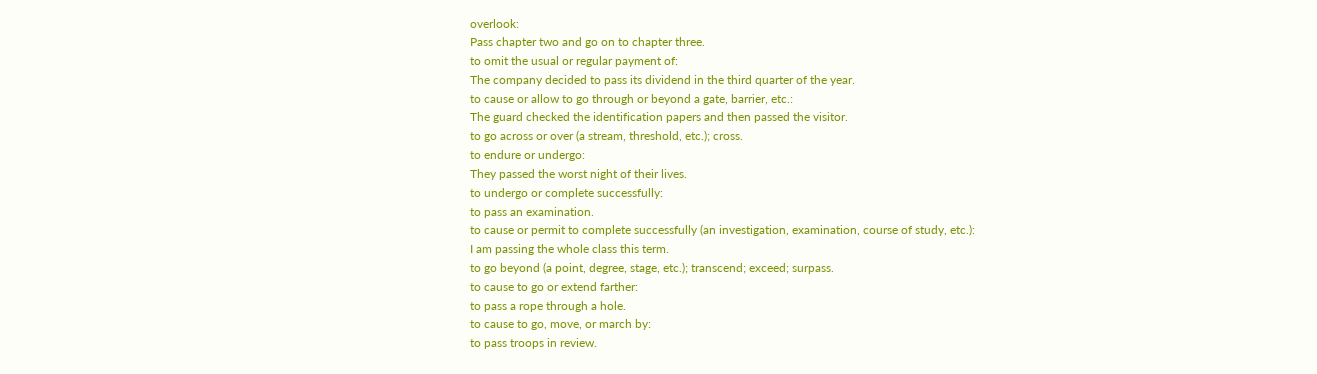overlook:
Pass chapter two and go on to chapter three.
to omit the usual or regular payment of:
The company decided to pass its dividend in the third quarter of the year.
to cause or allow to go through or beyond a gate, barrier, etc.:
The guard checked the identification papers and then passed the visitor.
to go across or over (a stream, threshold, etc.); cross.
to endure or undergo:
They passed the worst night of their lives.
to undergo or complete successfully:
to pass an examination.
to cause or permit to complete successfully (an investigation, examination, course of study, etc.):
I am passing the whole class this term.
to go beyond (a point, degree, stage, etc.); transcend; exceed; surpass.
to cause to go or extend farther:
to pass a rope through a hole.
to cause to go, move, or march by:
to pass troops in review.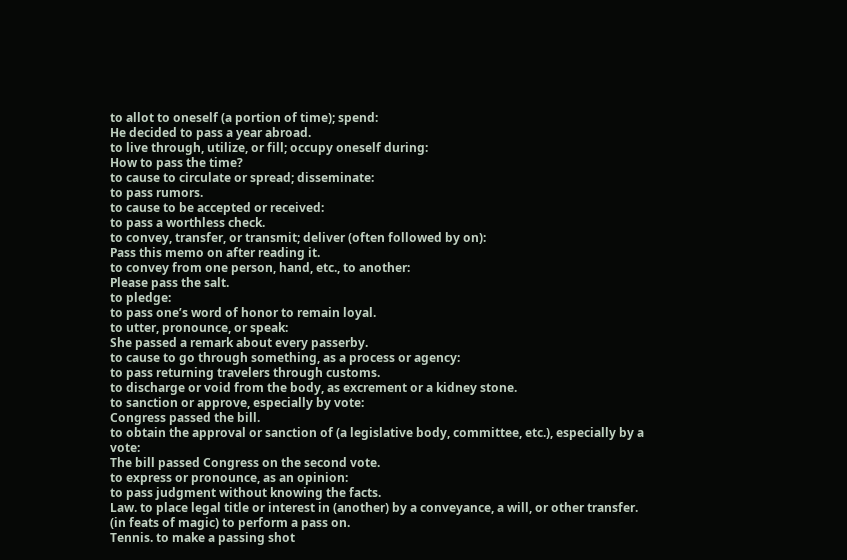to allot to oneself (a portion of time); spend:
He decided to pass a year abroad.
to live through, utilize, or fill; occupy oneself during:
How to pass the time?
to cause to circulate or spread; disseminate:
to pass rumors.
to cause to be accepted or received:
to pass a worthless check.
to convey, transfer, or transmit; deliver (often followed by on):
Pass this memo on after reading it.
to convey from one person, hand, etc., to another:
Please pass the salt.
to pledge:
to pass one’s word of honor to remain loyal.
to utter, pronounce, or speak:
She passed a remark about every passerby.
to cause to go through something, as a process or agency:
to pass returning travelers through customs.
to discharge or void from the body, as excrement or a kidney stone.
to sanction or approve, especially by vote:
Congress passed the bill.
to obtain the approval or sanction of (a legislative body, committee, etc.), especially by a vote:
The bill passed Congress on the second vote.
to express or pronounce, as an opinion:
to pass judgment without knowing the facts.
Law. to place legal title or interest in (another) by a conveyance, a will, or other transfer.
(in feats of magic) to perform a pass on.
Tennis. to make a passing shot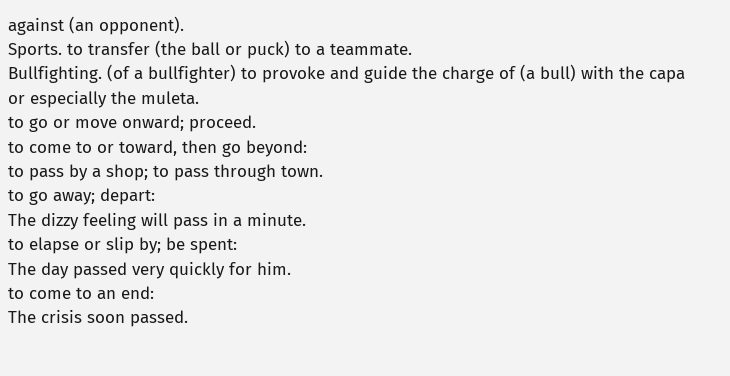against (an opponent).
Sports. to transfer (the ball or puck) to a teammate.
Bullfighting. (of a bullfighter) to provoke and guide the charge of (a bull) with the capa or especially the muleta.
to go or move onward; proceed.
to come to or toward, then go beyond:
to pass by a shop; to pass through town.
to go away; depart:
The dizzy feeling will pass in a minute.
to elapse or slip by; be spent:
The day passed very quickly for him.
to come to an end:
The crisis soon passed.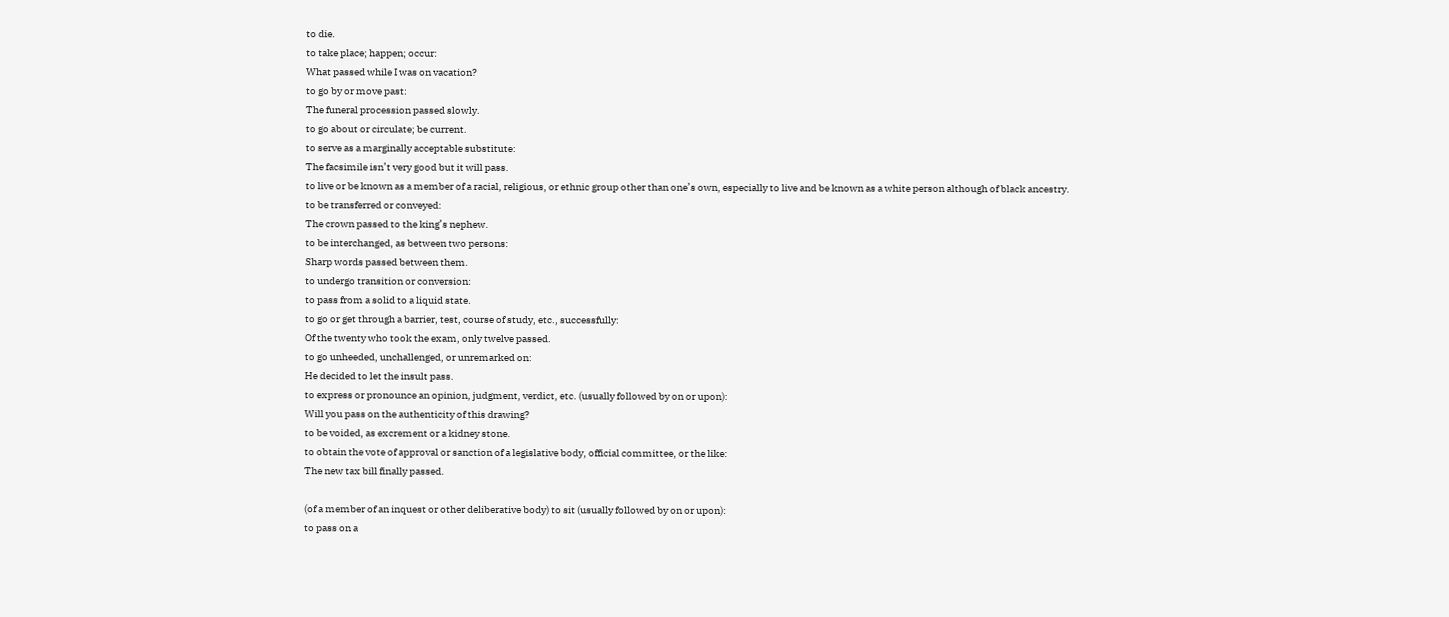to die.
to take place; happen; occur:
What passed while I was on vacation?
to go by or move past:
The funeral procession passed slowly.
to go about or circulate; be current.
to serve as a marginally acceptable substitute:
The facsimile isn’t very good but it will pass.
to live or be known as a member of a racial, religious, or ethnic group other than one’s own, especially to live and be known as a white person although of black ancestry.
to be transferred or conveyed:
The crown passed to the king’s nephew.
to be interchanged, as between two persons:
Sharp words passed between them.
to undergo transition or conversion:
to pass from a solid to a liquid state.
to go or get through a barrier, test, course of study, etc., successfully:
Of the twenty who took the exam, only twelve passed.
to go unheeded, unchallenged, or unremarked on:
He decided to let the insult pass.
to express or pronounce an opinion, judgment, verdict, etc. (usually followed by on or upon):
Will you pass on the authenticity of this drawing?
to be voided, as excrement or a kidney stone.
to obtain the vote of approval or sanction of a legislative body, official committee, or the like:
The new tax bill finally passed.

(of a member of an inquest or other deliberative body) to sit (usually followed by on or upon):
to pass on a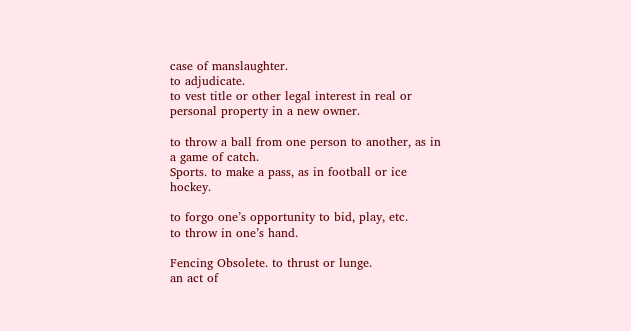case of manslaughter.
to adjudicate.
to vest title or other legal interest in real or personal property in a new owner.

to throw a ball from one person to another, as in a game of catch.
Sports. to make a pass, as in football or ice hockey.

to forgo one’s opportunity to bid, play, etc.
to throw in one’s hand.

Fencing Obsolete. to thrust or lunge.
an act of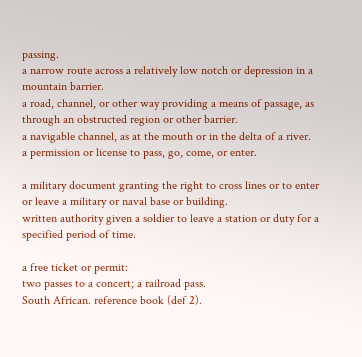passing.
a narrow route across a relatively low notch or depression in a mountain barrier.
a road, channel, or other way providing a means of passage, as through an obstructed region or other barrier.
a navigable channel, as at the mouth or in the delta of a river.
a permission or license to pass, go, come, or enter.

a military document granting the right to cross lines or to enter or leave a military or naval base or building.
written authority given a soldier to leave a station or duty for a specified period of time.

a free ticket or permit:
two passes to a concert; a railroad pass.
South African. reference book (def 2).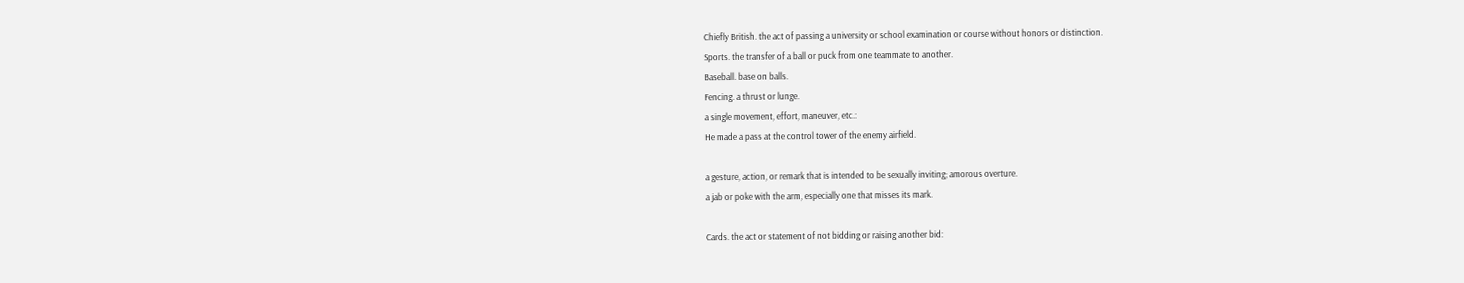Chiefly British. the act of passing a university or school examination or course without honors or distinction.
Sports. the transfer of a ball or puck from one teammate to another.
Baseball. base on balls.
Fencing. a thrust or lunge.
a single movement, effort, maneuver, etc.:
He made a pass at the control tower of the enemy airfield.

a gesture, action, or remark that is intended to be sexually inviting; amorous overture.
a jab or poke with the arm, especially one that misses its mark.

Cards. the act or statement of not bidding or raising another bid: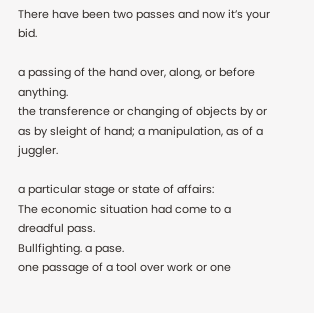There have been two passes and now it’s your bid.

a passing of the hand over, along, or before anything.
the transference or changing of objects by or as by sleight of hand; a manipulation, as of a juggler.

a particular stage or state of affairs:
The economic situation had come to a dreadful pass.
Bullfighting. a pase.
one passage of a tool over work or one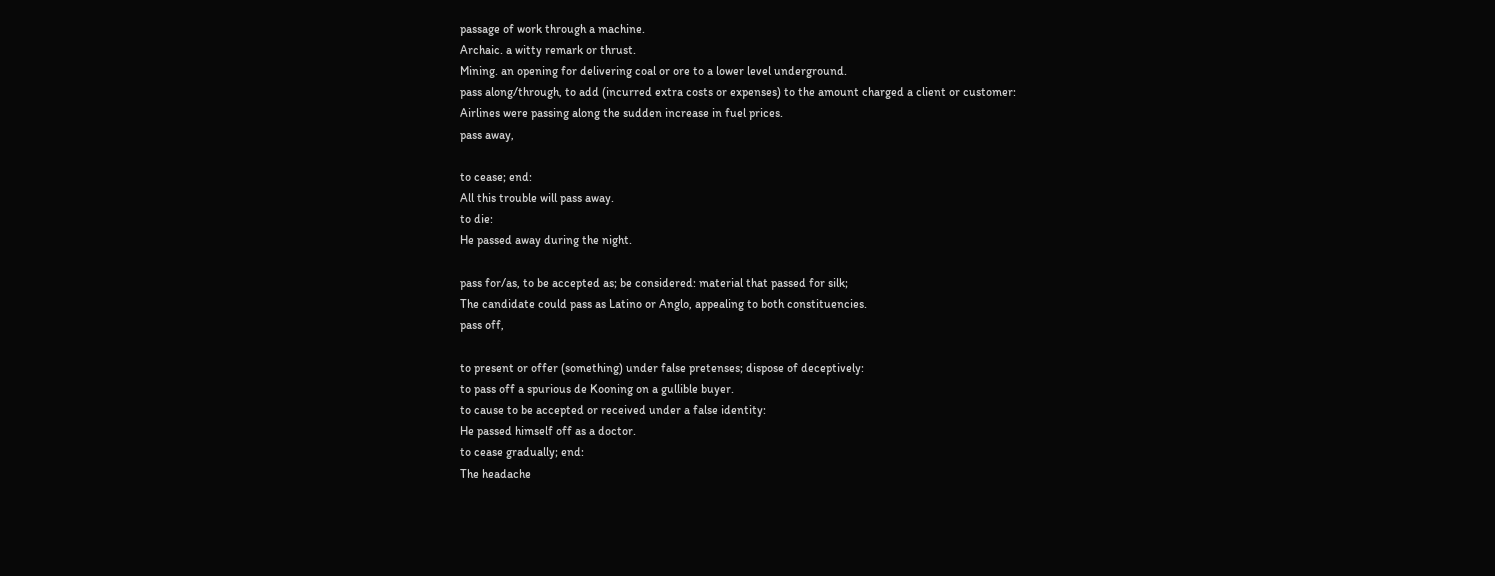passage of work through a machine.
Archaic. a witty remark or thrust.
Mining. an opening for delivering coal or ore to a lower level underground.
pass along/through, to add (incurred extra costs or expenses) to the amount charged a client or customer:
Airlines were passing along the sudden increase in fuel prices.
pass away,

to cease; end:
All this trouble will pass away.
to die:
He passed away during the night.

pass for/as, to be accepted as; be considered: material that passed for silk;
The candidate could pass as Latino or Anglo, appealing to both constituencies.
pass off,

to present or offer (something) under false pretenses; dispose of deceptively:
to pass off a spurious de Kooning on a gullible buyer.
to cause to be accepted or received under a false identity:
He passed himself off as a doctor.
to cease gradually; end:
The headache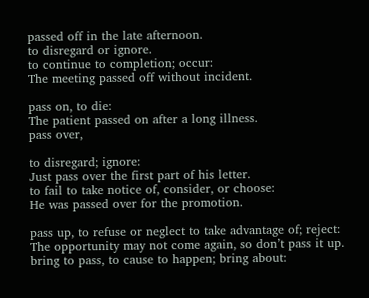passed off in the late afternoon.
to disregard or ignore.
to continue to completion; occur:
The meeting passed off without incident.

pass on, to die:
The patient passed on after a long illness.
pass over,

to disregard; ignore:
Just pass over the first part of his letter.
to fail to take notice of, consider, or choose:
He was passed over for the promotion.

pass up, to refuse or neglect to take advantage of; reject:
The opportunity may not come again, so don’t pass it up.
bring to pass, to cause to happen; bring about: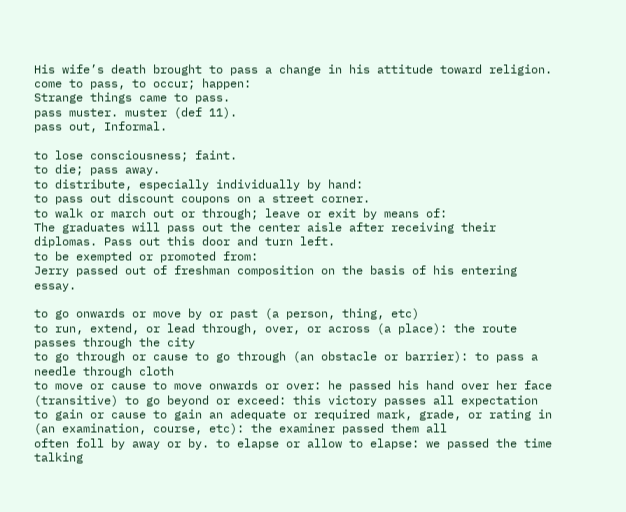His wife’s death brought to pass a change in his attitude toward religion.
come to pass, to occur; happen:
Strange things came to pass.
pass muster. muster (def 11).
pass out, Informal.

to lose consciousness; faint.
to die; pass away.
to distribute, especially individually by hand:
to pass out discount coupons on a street corner.
to walk or march out or through; leave or exit by means of:
The graduates will pass out the center aisle after receiving their diplomas. Pass out this door and turn left.
to be exempted or promoted from:
Jerry passed out of freshman composition on the basis of his entering essay.

to go onwards or move by or past (a person, thing, etc)
to run, extend, or lead through, over, or across (a place): the route passes through the city
to go through or cause to go through (an obstacle or barrier): to pass a needle through cloth
to move or cause to move onwards or over: he passed his hand over her face
(transitive) to go beyond or exceed: this victory passes all expectation
to gain or cause to gain an adequate or required mark, grade, or rating in (an examination, course, etc): the examiner passed them all
often foll by away or by. to elapse or allow to elapse: we passed the time talking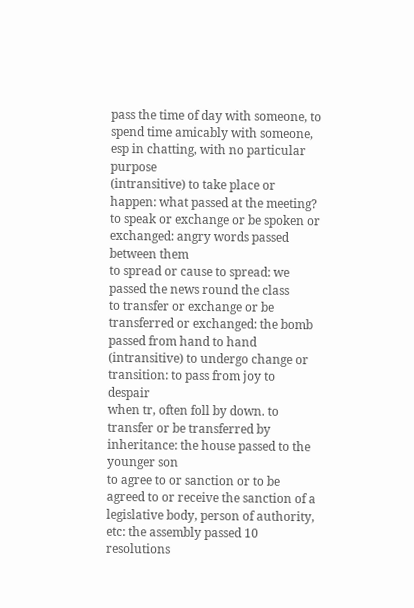pass the time of day with someone, to spend time amicably with someone, esp in chatting, with no particular purpose
(intransitive) to take place or happen: what passed at the meeting?
to speak or exchange or be spoken or exchanged: angry words passed between them
to spread or cause to spread: we passed the news round the class
to transfer or exchange or be transferred or exchanged: the bomb passed from hand to hand
(intransitive) to undergo change or transition: to pass from joy to despair
when tr, often foll by down. to transfer or be transferred by inheritance: the house passed to the younger son
to agree to or sanction or to be agreed to or receive the sanction of a legislative body, person of authority, etc: the assembly passed 10 resolutions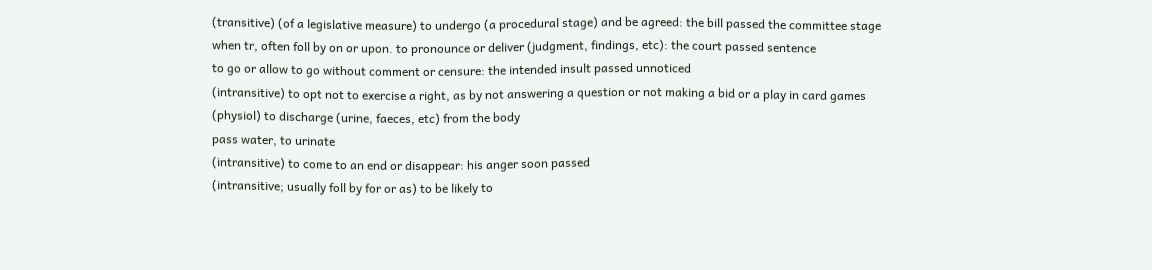(transitive) (of a legislative measure) to undergo (a procedural stage) and be agreed: the bill passed the committee stage
when tr, often foll by on or upon. to pronounce or deliver (judgment, findings, etc): the court passed sentence
to go or allow to go without comment or censure: the intended insult passed unnoticed
(intransitive) to opt not to exercise a right, as by not answering a question or not making a bid or a play in card games
(physiol) to discharge (urine, faeces, etc) from the body
pass water, to urinate
(intransitive) to come to an end or disappear: his anger soon passed
(intransitive; usually foll by for or as) to be likely to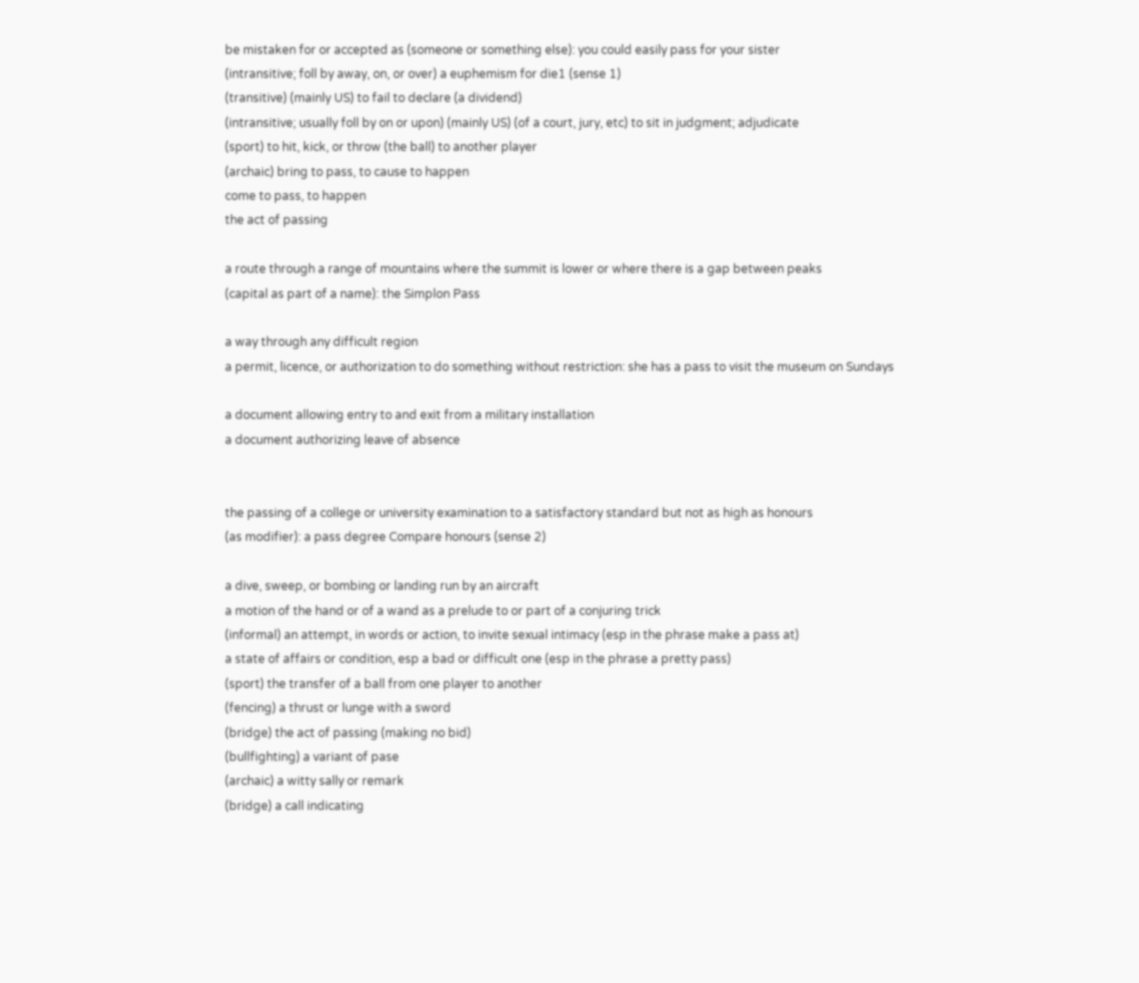be mistaken for or accepted as (someone or something else): you could easily pass for your sister
(intransitive; foll by away, on, or over) a euphemism for die1 (sense 1)
(transitive) (mainly US) to fail to declare (a dividend)
(intransitive; usually foll by on or upon) (mainly US) (of a court, jury, etc) to sit in judgment; adjudicate
(sport) to hit, kick, or throw (the ball) to another player
(archaic) bring to pass, to cause to happen
come to pass, to happen
the act of passing

a route through a range of mountains where the summit is lower or where there is a gap between peaks
(capital as part of a name): the Simplon Pass

a way through any difficult region
a permit, licence, or authorization to do something without restriction: she has a pass to visit the museum on Sundays

a document allowing entry to and exit from a military installation
a document authorizing leave of absence


the passing of a college or university examination to a satisfactory standard but not as high as honours
(as modifier): a pass degree Compare honours (sense 2)

a dive, sweep, or bombing or landing run by an aircraft
a motion of the hand or of a wand as a prelude to or part of a conjuring trick
(informal) an attempt, in words or action, to invite sexual intimacy (esp in the phrase make a pass at)
a state of affairs or condition, esp a bad or difficult one (esp in the phrase a pretty pass)
(sport) the transfer of a ball from one player to another
(fencing) a thrust or lunge with a sword
(bridge) the act of passing (making no bid)
(bullfighting) a variant of pase
(archaic) a witty sally or remark
(bridge) a call indicating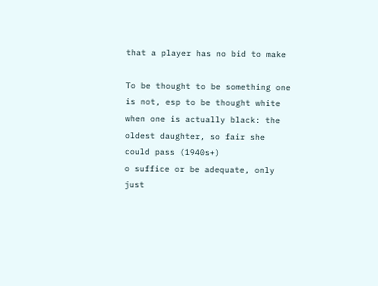that a player has no bid to make

To be thought to be something one is not, esp to be thought white when one is actually black: the oldest daughter, so fair she could pass (1940s+)
o suffice or be adequate, only just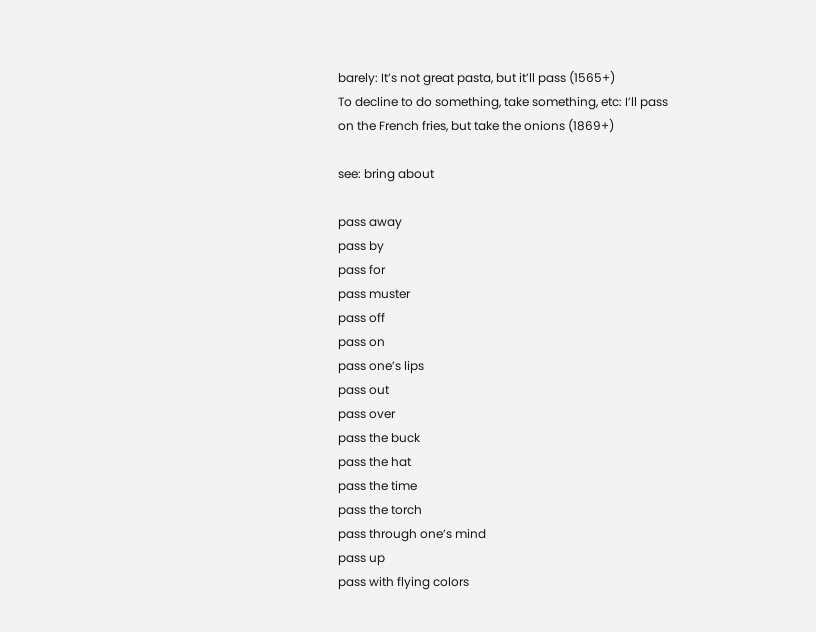barely: It’s not great pasta, but it’ll pass (1565+)
To decline to do something, take something, etc: I’ll pass on the French fries, but take the onions (1869+)

see: bring about

pass away
pass by
pass for
pass muster
pass off
pass on
pass one’s lips
pass out
pass over
pass the buck
pass the hat
pass the time
pass the torch
pass through one’s mind
pass up
pass with flying colors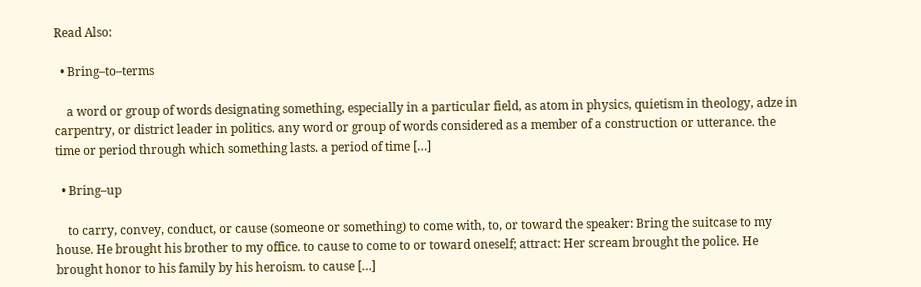Read Also:

  • Bring–to–terms

    a word or group of words designating something, especially in a particular field, as atom in physics, quietism in theology, adze in carpentry, or district leader in politics. any word or group of words considered as a member of a construction or utterance. the time or period through which something lasts. a period of time […]

  • Bring–up

    to carry, convey, conduct, or cause (someone or something) to come with, to, or toward the speaker: Bring the suitcase to my house. He brought his brother to my office. to cause to come to or toward oneself; attract: Her scream brought the police. He brought honor to his family by his heroism. to cause […]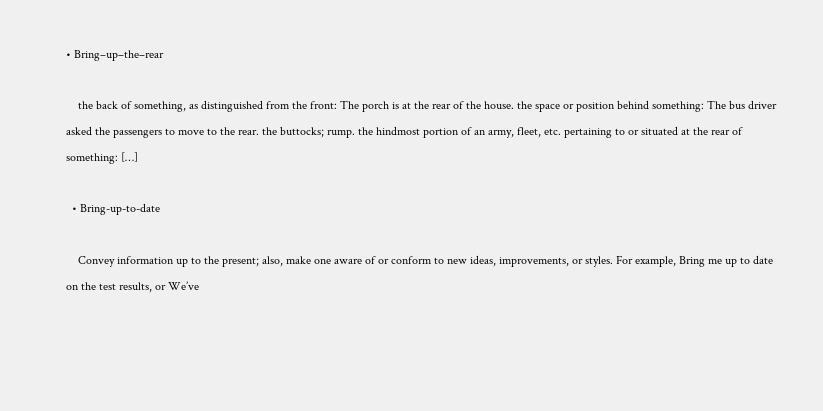• Bring–up–the–rear

    the back of something, as distinguished from the front: The porch is at the rear of the house. the space or position behind something: The bus driver asked the passengers to move to the rear. the buttocks; rump. the hindmost portion of an army, fleet, etc. pertaining to or situated at the rear of something: […]

  • Bring-up-to-date

    Convey information up to the present; also, make one aware of or conform to new ideas, improvements, or styles. For example, Bring me up to date on the test results, or We’ve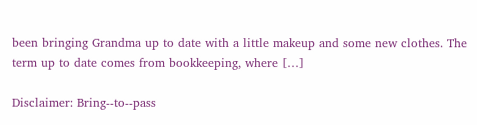been bringing Grandma up to date with a little makeup and some new clothes. The term up to date comes from bookkeeping, where […]

Disclaimer: Bring--to--pass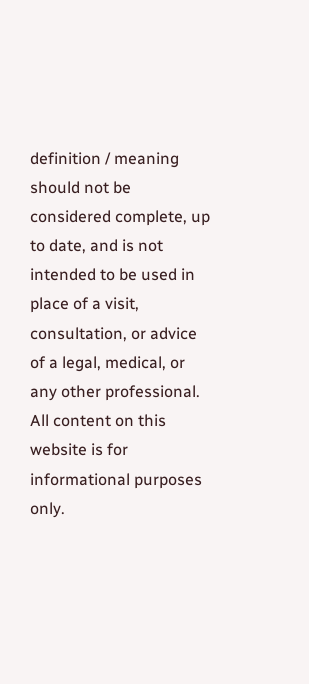definition / meaning should not be considered complete, up to date, and is not intended to be used in place of a visit, consultation, or advice of a legal, medical, or any other professional. All content on this website is for informational purposes only.